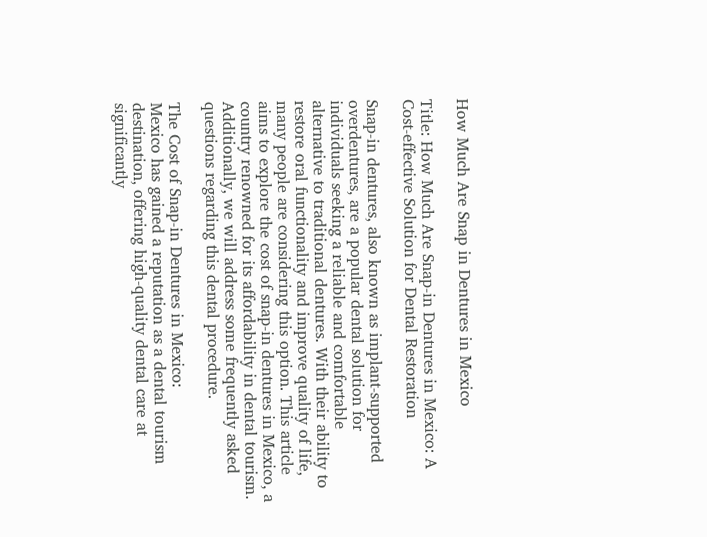How Much Are Snap in Dentures in Mexico

Title: How Much Are Snap-in Dentures in Mexico: A Cost-effective Solution for Dental Restoration

Snap-in dentures, also known as implant-supported overdentures, are a popular dental solution for individuals seeking a reliable and comfortable alternative to traditional dentures. With their ability to restore oral functionality and improve quality of life, many people are considering this option. This article aims to explore the cost of snap-in dentures in Mexico, a country renowned for its affordability in dental tourism. Additionally, we will address some frequently asked questions regarding this dental procedure.

The Cost of Snap-in Dentures in Mexico:
Mexico has gained a reputation as a dental tourism destination, offering high-quality dental care at significantly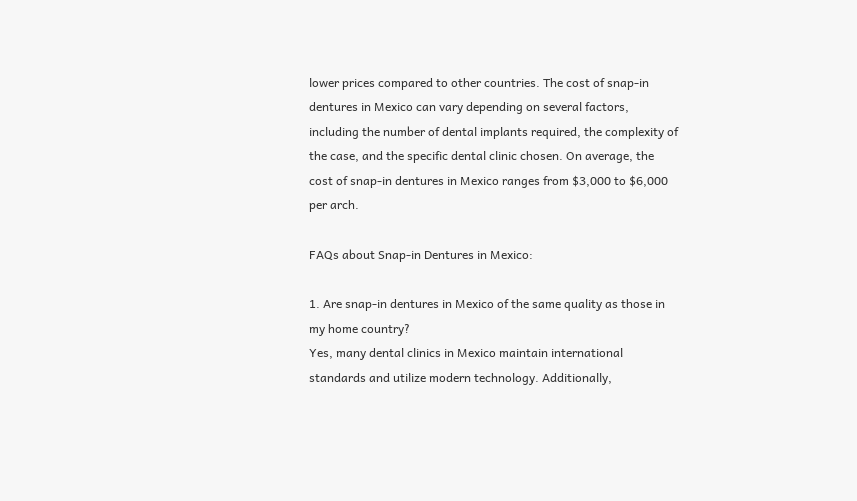lower prices compared to other countries. The cost of snap-in dentures in Mexico can vary depending on several factors, including the number of dental implants required, the complexity of the case, and the specific dental clinic chosen. On average, the cost of snap-in dentures in Mexico ranges from $3,000 to $6,000 per arch.

FAQs about Snap-in Dentures in Mexico:

1. Are snap-in dentures in Mexico of the same quality as those in my home country?
Yes, many dental clinics in Mexico maintain international standards and utilize modern technology. Additionally,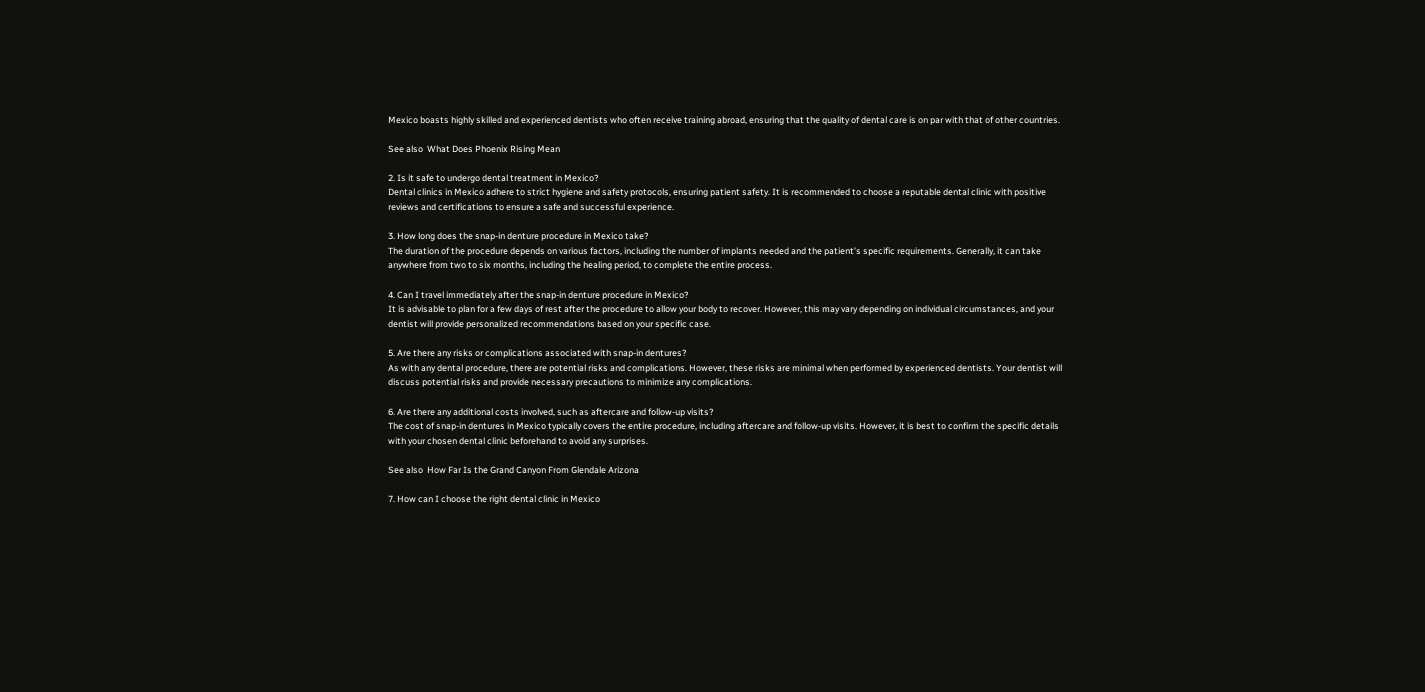Mexico boasts highly skilled and experienced dentists who often receive training abroad, ensuring that the quality of dental care is on par with that of other countries.

See also  What Does Phoenix Rising Mean

2. Is it safe to undergo dental treatment in Mexico?
Dental clinics in Mexico adhere to strict hygiene and safety protocols, ensuring patient safety. It is recommended to choose a reputable dental clinic with positive reviews and certifications to ensure a safe and successful experience.

3. How long does the snap-in denture procedure in Mexico take?
The duration of the procedure depends on various factors, including the number of implants needed and the patient’s specific requirements. Generally, it can take anywhere from two to six months, including the healing period, to complete the entire process.

4. Can I travel immediately after the snap-in denture procedure in Mexico?
It is advisable to plan for a few days of rest after the procedure to allow your body to recover. However, this may vary depending on individual circumstances, and your dentist will provide personalized recommendations based on your specific case.

5. Are there any risks or complications associated with snap-in dentures?
As with any dental procedure, there are potential risks and complications. However, these risks are minimal when performed by experienced dentists. Your dentist will discuss potential risks and provide necessary precautions to minimize any complications.

6. Are there any additional costs involved, such as aftercare and follow-up visits?
The cost of snap-in dentures in Mexico typically covers the entire procedure, including aftercare and follow-up visits. However, it is best to confirm the specific details with your chosen dental clinic beforehand to avoid any surprises.

See also  How Far Is the Grand Canyon From Glendale Arizona

7. How can I choose the right dental clinic in Mexico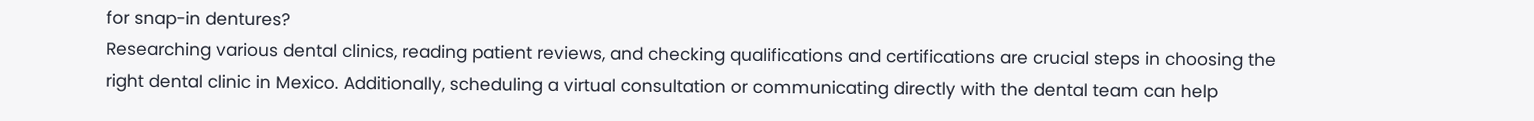for snap-in dentures?
Researching various dental clinics, reading patient reviews, and checking qualifications and certifications are crucial steps in choosing the right dental clinic in Mexico. Additionally, scheduling a virtual consultation or communicating directly with the dental team can help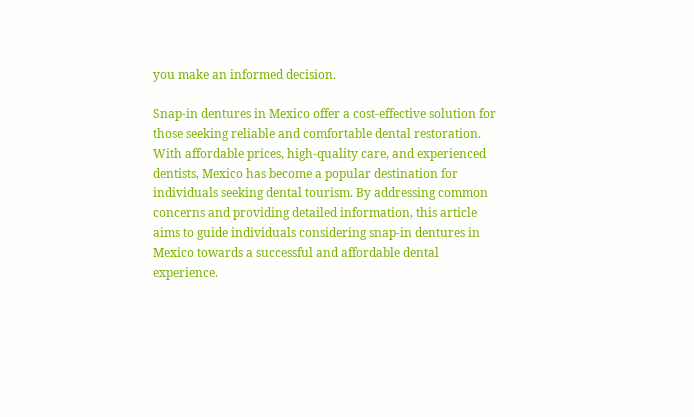you make an informed decision.

Snap-in dentures in Mexico offer a cost-effective solution for those seeking reliable and comfortable dental restoration. With affordable prices, high-quality care, and experienced dentists, Mexico has become a popular destination for individuals seeking dental tourism. By addressing common concerns and providing detailed information, this article aims to guide individuals considering snap-in dentures in Mexico towards a successful and affordable dental experience.